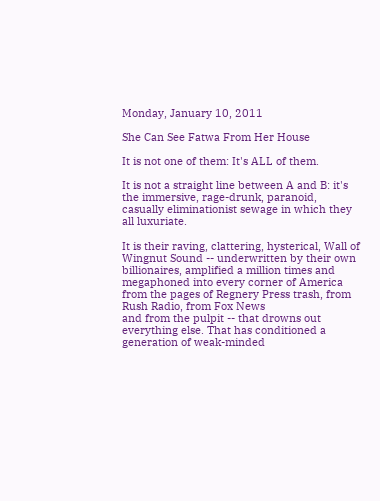Monday, January 10, 2011

She Can See Fatwa From Her House

It is not one of them: It's ALL of them.

It is not a straight line between A and B: it's the immersive, rage-drunk, paranoid, casually eliminationist sewage in which they all luxuriate.

It is their raving, clattering, hysterical, Wall of Wingnut Sound -- underwritten by their own billionaires, amplified a million times and megaphoned into every corner of America from the pages of Regnery Press trash, from Rush Radio, from Fox News
and from the pulpit -- that drowns out everything else. That has conditioned a generation of weak-minded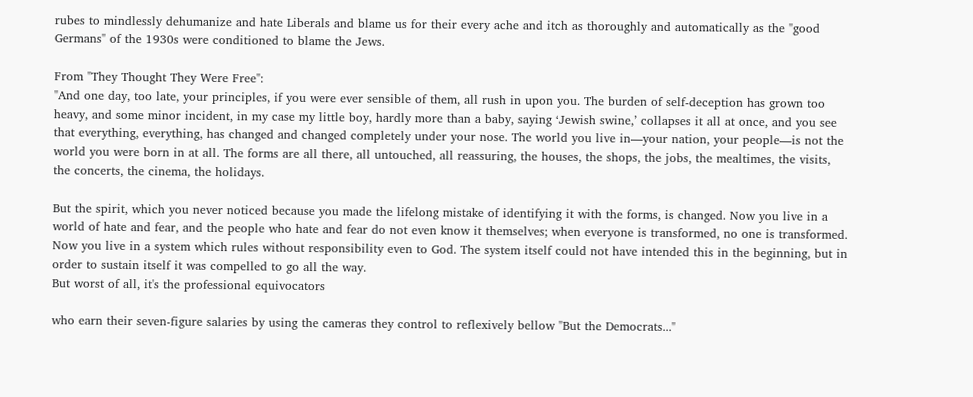rubes to mindlessly dehumanize and hate Liberals and blame us for their every ache and itch as thoroughly and automatically as the "good Germans" of the 1930s were conditioned to blame the Jews.

From "They Thought They Were Free":
"And one day, too late, your principles, if you were ever sensible of them, all rush in upon you. The burden of self-deception has grown too heavy, and some minor incident, in my case my little boy, hardly more than a baby, saying ‘Jewish swine,’ collapses it all at once, and you see that everything, everything, has changed and changed completely under your nose. The world you live in—your nation, your people—is not the world you were born in at all. The forms are all there, all untouched, all reassuring, the houses, the shops, the jobs, the mealtimes, the visits, the concerts, the cinema, the holidays.

But the spirit, which you never noticed because you made the lifelong mistake of identifying it with the forms, is changed. Now you live in a world of hate and fear, and the people who hate and fear do not even know it themselves; when everyone is transformed, no one is transformed. Now you live in a system which rules without responsibility even to God. The system itself could not have intended this in the beginning, but in order to sustain itself it was compelled to go all the way.
But worst of all, it's the professional equivocators

who earn their seven-figure salaries by using the cameras they control to reflexively bellow "But the Democrats..."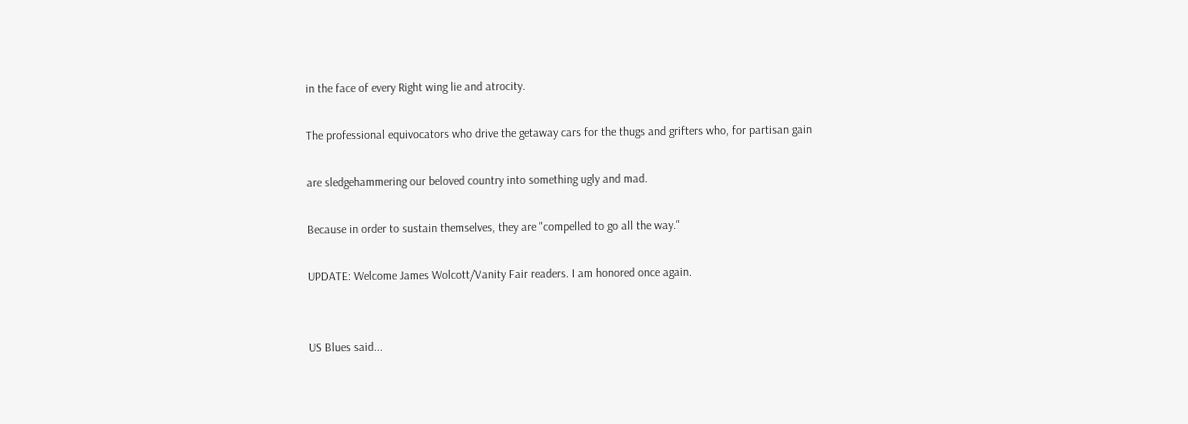in the face of every Right wing lie and atrocity.

The professional equivocators who drive the getaway cars for the thugs and grifters who, for partisan gain

are sledgehammering our beloved country into something ugly and mad.

Because in order to sustain themselves, they are "compelled to go all the way."

UPDATE: Welcome James Wolcott/Vanity Fair readers. I am honored once again.


US Blues said...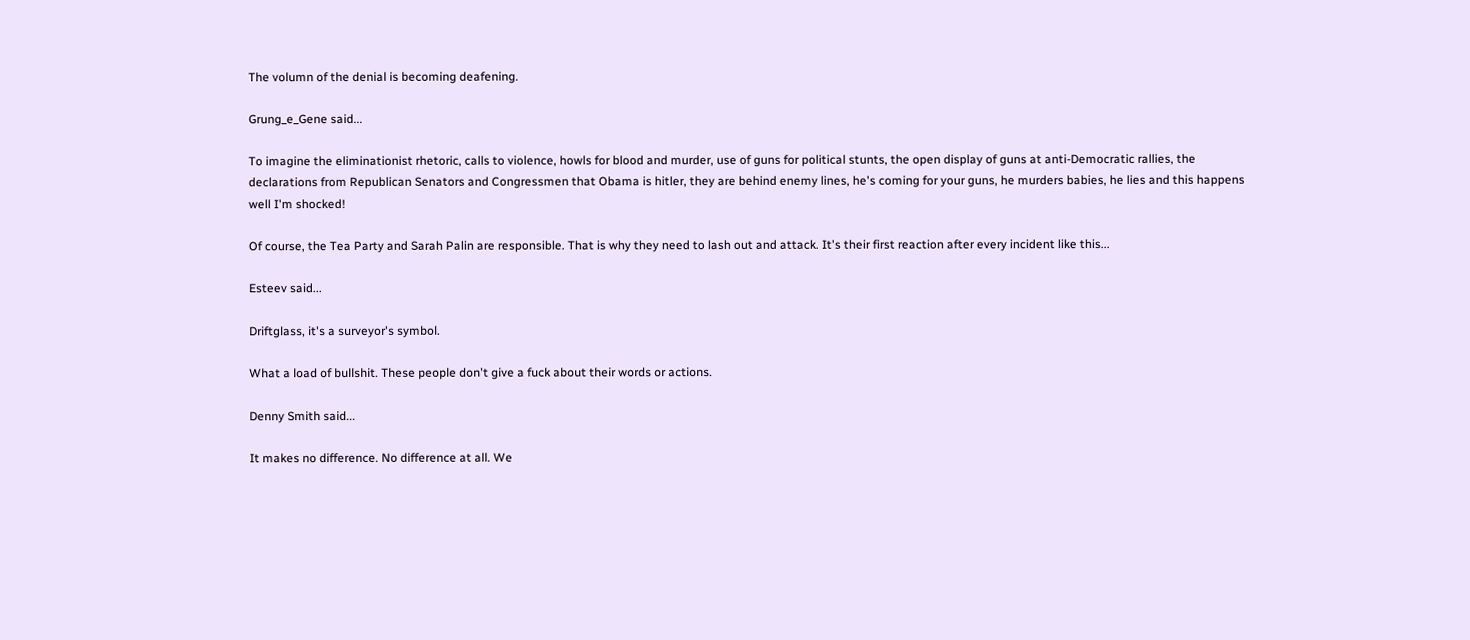The volumn of the denial is becoming deafening.

Grung_e_Gene said...

To imagine the eliminationist rhetoric, calls to violence, howls for blood and murder, use of guns for political stunts, the open display of guns at anti-Democratic rallies, the declarations from Republican Senators and Congressmen that Obama is hitler, they are behind enemy lines, he's coming for your guns, he murders babies, he lies and this happens well I'm shocked!

Of course, the Tea Party and Sarah Palin are responsible. That is why they need to lash out and attack. It's their first reaction after every incident like this...

Esteev said...

Driftglass, it's a surveyor's symbol.

What a load of bullshit. These people don't give a fuck about their words or actions.

Denny Smith said...

It makes no difference. No difference at all. We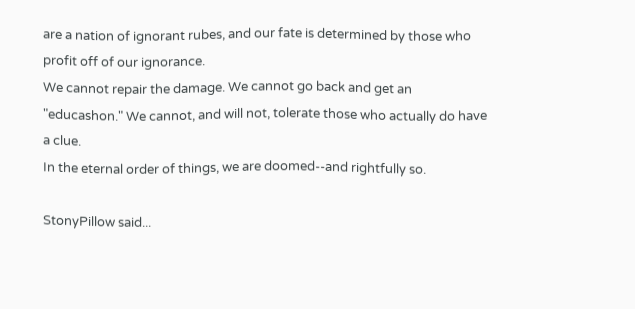are a nation of ignorant rubes, and our fate is determined by those who profit off of our ignorance.
We cannot repair the damage. We cannot go back and get an "educashon." We cannot, and will not, tolerate those who actually do have a clue.
In the eternal order of things, we are doomed--and rightfully so.

StonyPillow said...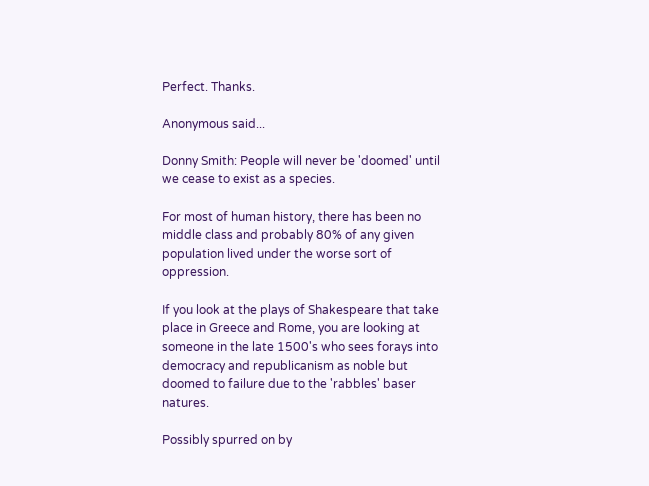Perfect. Thanks.

Anonymous said...

Donny Smith: People will never be 'doomed' until we cease to exist as a species.

For most of human history, there has been no middle class and probably 80% of any given population lived under the worse sort of oppression.

If you look at the plays of Shakespeare that take place in Greece and Rome, you are looking at someone in the late 1500's who sees forays into democracy and republicanism as noble but doomed to failure due to the 'rabbles' baser natures.

Possibly spurred on by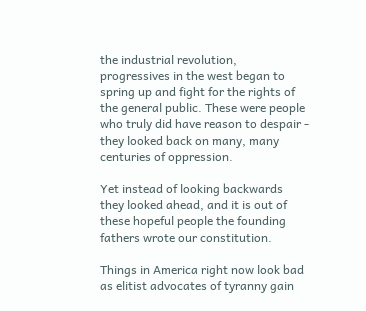the industrial revolution, progressives in the west began to spring up and fight for the rights of the general public. These were people who truly did have reason to despair - they looked back on many, many centuries of oppression.

Yet instead of looking backwards they looked ahead, and it is out of these hopeful people the founding fathers wrote our constitution.

Things in America right now look bad as elitist advocates of tyranny gain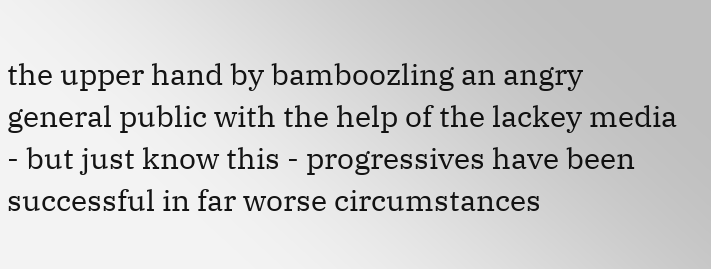the upper hand by bamboozling an angry general public with the help of the lackey media - but just know this - progressives have been successful in far worse circumstances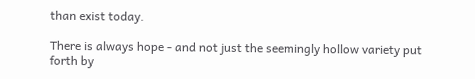than exist today.

There is always hope - and not just the seemingly hollow variety put forth by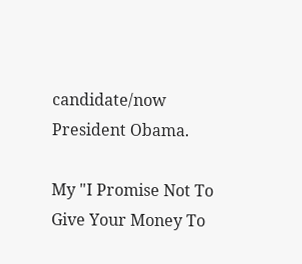candidate/now President Obama.

My "I Promise Not To Give Your Money To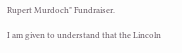Rupert Murdoch" Fundraiser.

I am given to understand that the Lincoln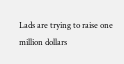Lads are trying to raise one million dollars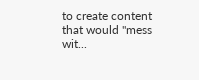to create content that would "mess wit...